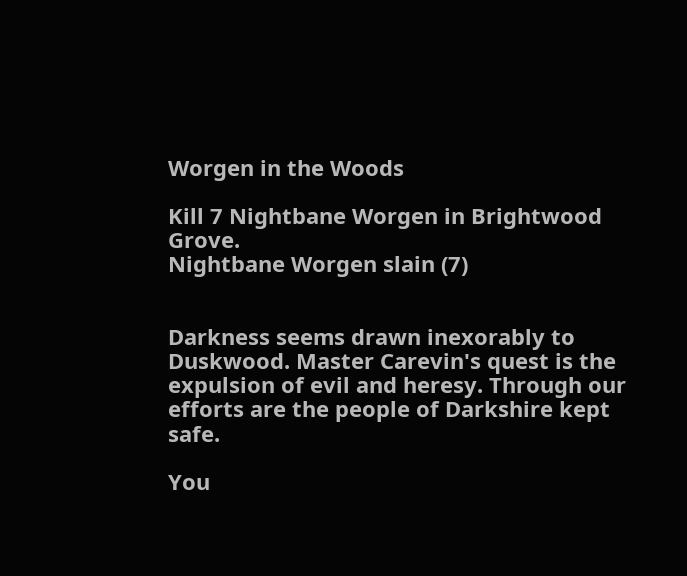Worgen in the Woods

Kill 7 Nightbane Worgen in Brightwood Grove.
Nightbane Worgen slain (7)


Darkness seems drawn inexorably to Duskwood. Master Carevin's quest is the expulsion of evil and heresy. Through our efforts are the people of Darkshire kept safe.

You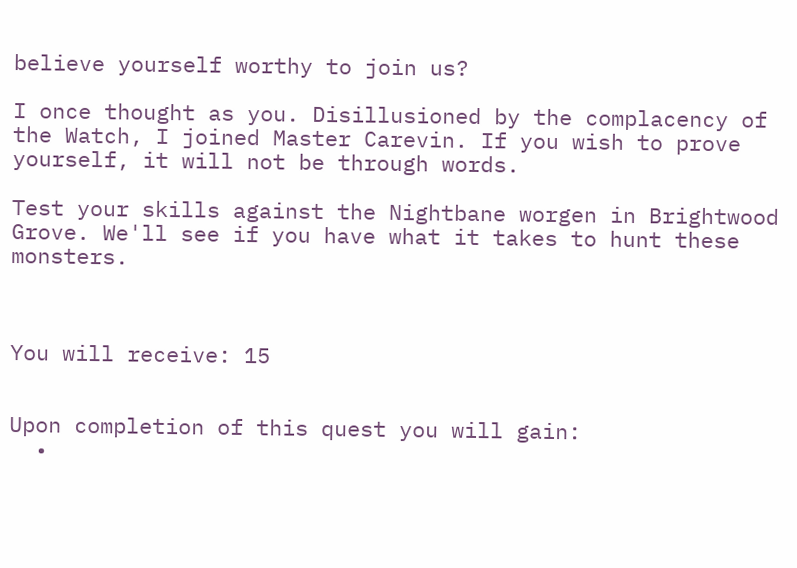believe yourself worthy to join us?

I once thought as you. Disillusioned by the complacency of the Watch, I joined Master Carevin. If you wish to prove yourself, it will not be through words.

Test your skills against the Nightbane worgen in Brightwood Grove. We'll see if you have what it takes to hunt these monsters.



You will receive: 15


Upon completion of this quest you will gain:
  •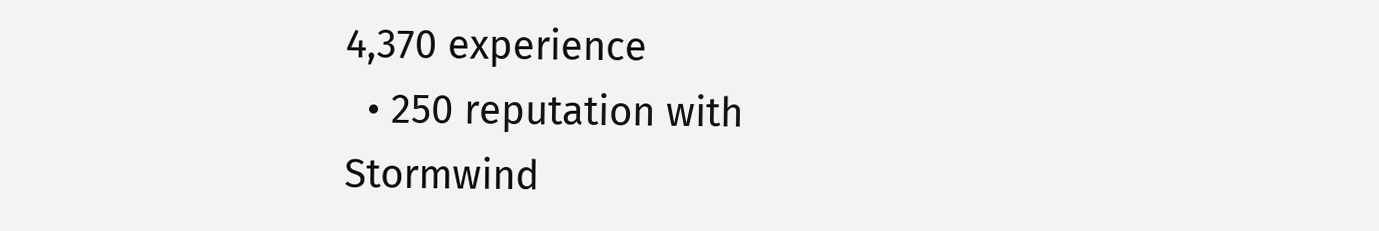4,370 experience
  • 250 reputation with Stormwind